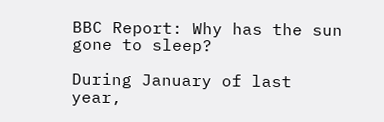BBC Report: Why has the sun gone to sleep?

During January of last year,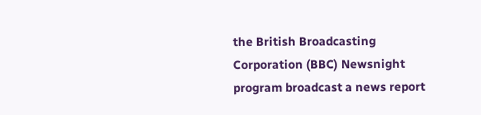the British Broadcasting Corporation (BBC) Newsnight program broadcast a news report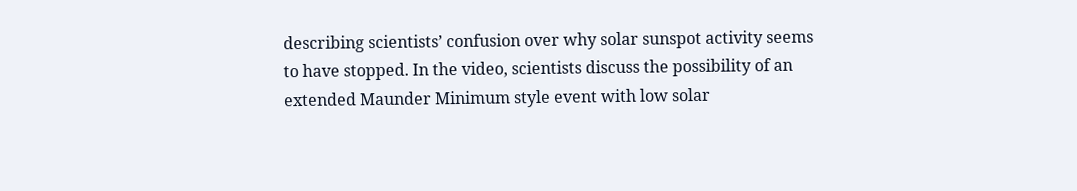describing scientists’ confusion over why solar sunspot activity seems to have stopped. In the video, scientists discuss the possibility of an extended Maunder Minimum style event with low solar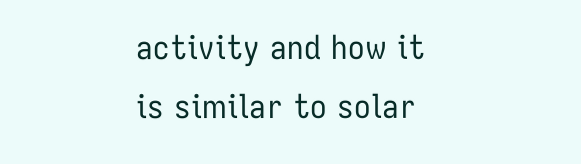activity and how it is similar to solar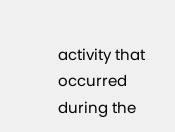activity that occurred during the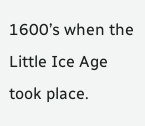1600’s when the Little Ice Age took place.